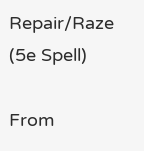Repair/Raze (5e Spell)

From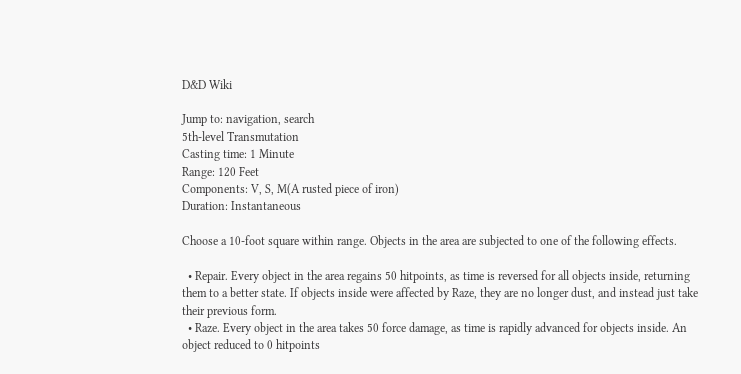D&D Wiki

Jump to: navigation, search
5th-level Transmutation
Casting time: 1 Minute
Range: 120 Feet
Components: V, S, M(A rusted piece of iron)
Duration: Instantaneous

Choose a 10-foot square within range. Objects in the area are subjected to one of the following effects.

  • Repair. Every object in the area regains 50 hitpoints, as time is reversed for all objects inside, returning them to a better state. If objects inside were affected by Raze, they are no longer dust, and instead just take their previous form.
  • Raze. Every object in the area takes 50 force damage, as time is rapidly advanced for objects inside. An object reduced to 0 hitpoints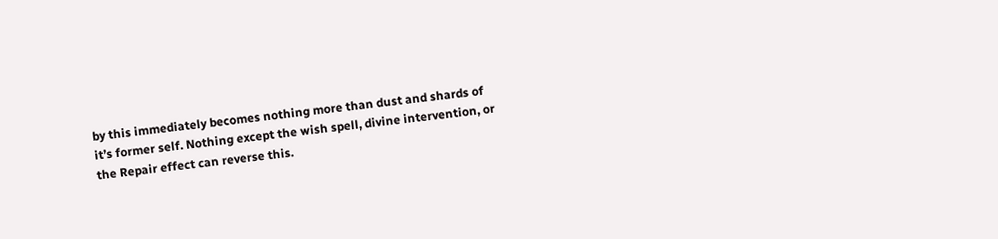by this immediately becomes nothing more than dust and shards of it’s former self. Nothing except the wish spell, divine intervention, or the Repair effect can reverse this.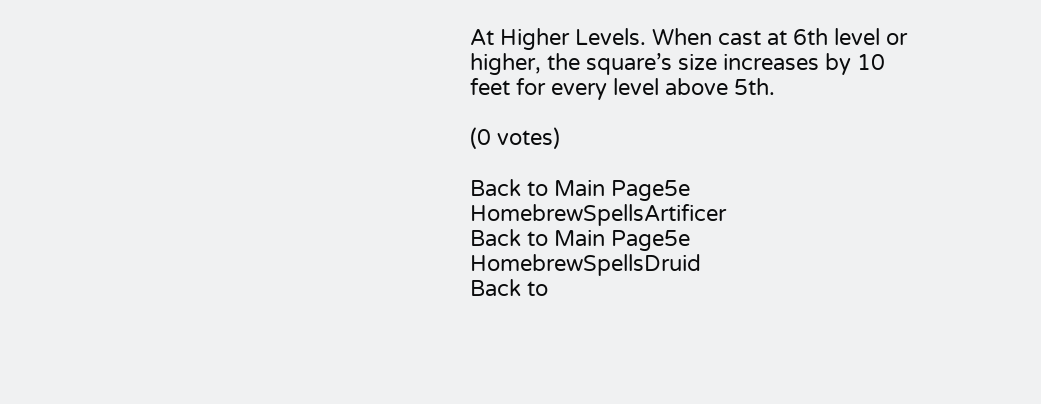At Higher Levels. When cast at 6th level or higher, the square’s size increases by 10 feet for every level above 5th.

(0 votes)

Back to Main Page5e HomebrewSpellsArtificer
Back to Main Page5e HomebrewSpellsDruid
Back to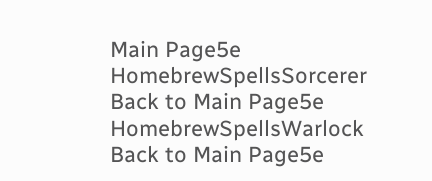Main Page5e HomebrewSpellsSorcerer
Back to Main Page5e HomebrewSpellsWarlock
Back to Main Page5e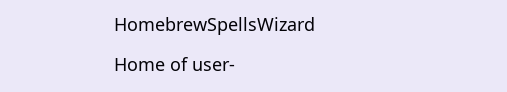HomebrewSpellsWizard

Home of user-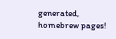generated,
homebrew pages!